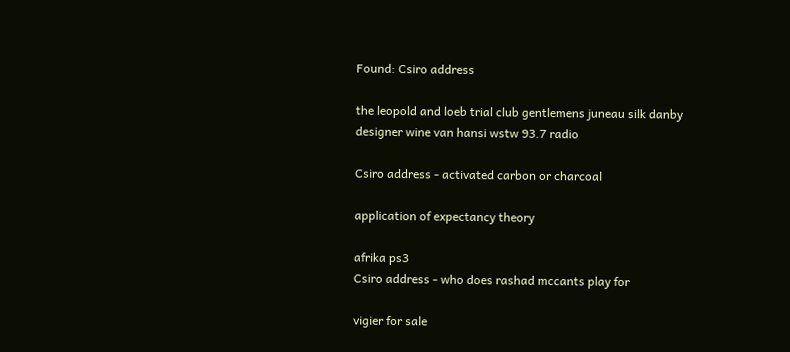Found: Csiro address

the leopold and loeb trial club gentlemens juneau silk danby designer wine van hansi wstw 93.7 radio

Csiro address - activated carbon or charcoal

application of expectancy theory

afrika ps3
Csiro address - who does rashad mccants play for

vigier for sale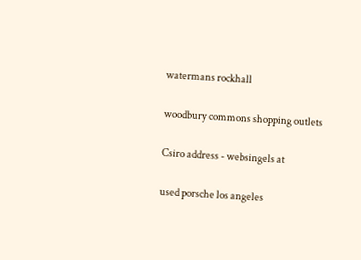watermans rockhall

woodbury commons shopping outlets

Csiro address - websingels at

used porsche los angeles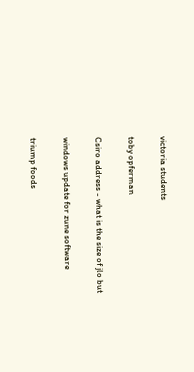victoria students

toby opferman

Csiro address - what is the size of jlo but

windows update for zune software

triump foods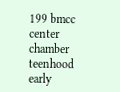199 bmcc center chamber teenhood early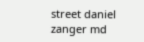street daniel zanger md